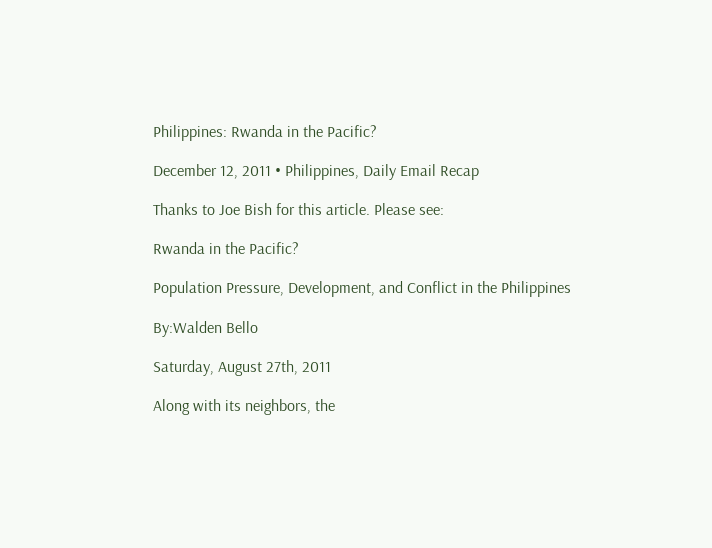Philippines: Rwanda in the Pacific?

December 12, 2011 • Philippines, Daily Email Recap

Thanks to Joe Bish for this article. Please see:

Rwanda in the Pacific?

Population Pressure, Development, and Conflict in the Philippines

By:Walden Bello

Saturday, August 27th, 2011

Along with its neighbors, the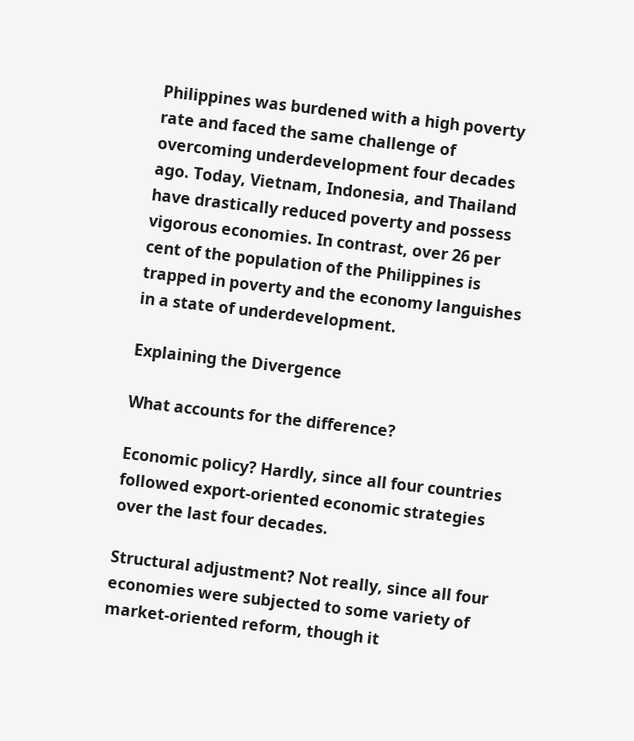Philippines was burdened with a high poverty rate and faced the same challenge of overcoming underdevelopment four decades ago. Today, Vietnam, Indonesia, and Thailand have drastically reduced poverty and possess vigorous economies. In contrast, over 26 per cent of the population of the Philippines is trapped in poverty and the economy languishes in a state of underdevelopment.

Explaining the Divergence

What accounts for the difference?

Economic policy? Hardly, since all four countries followed export-oriented economic strategies over the last four decades.

Structural adjustment? Not really, since all four economies were subjected to some variety of market-oriented reform, though it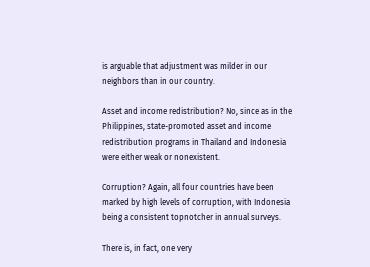is arguable that adjustment was milder in our neighbors than in our country.

Asset and income redistribution? No, since as in the Philippines, state-promoted asset and income redistribution programs in Thailand and Indonesia were either weak or nonexistent.

Corruption? Again, all four countries have been marked by high levels of corruption, with Indonesia being a consistent topnotcher in annual surveys.

There is, in fact, one very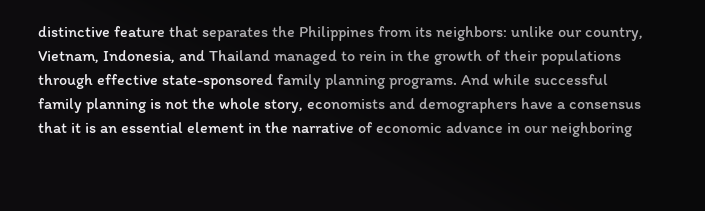distinctive feature that separates the Philippines from its neighbors: unlike our country, Vietnam, Indonesia, and Thailand managed to rein in the growth of their populations through effective state-sponsored family planning programs. And while successful family planning is not the whole story, economists and demographers have a consensus that it is an essential element in the narrative of economic advance in our neighboring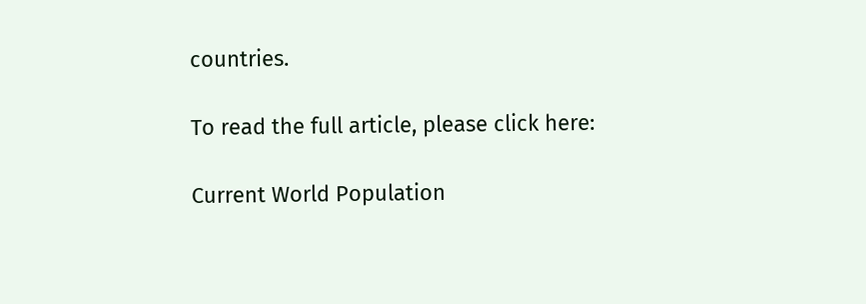countries.

To read the full article, please click here:

Current World Population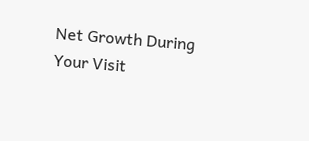Net Growth During Your Visit